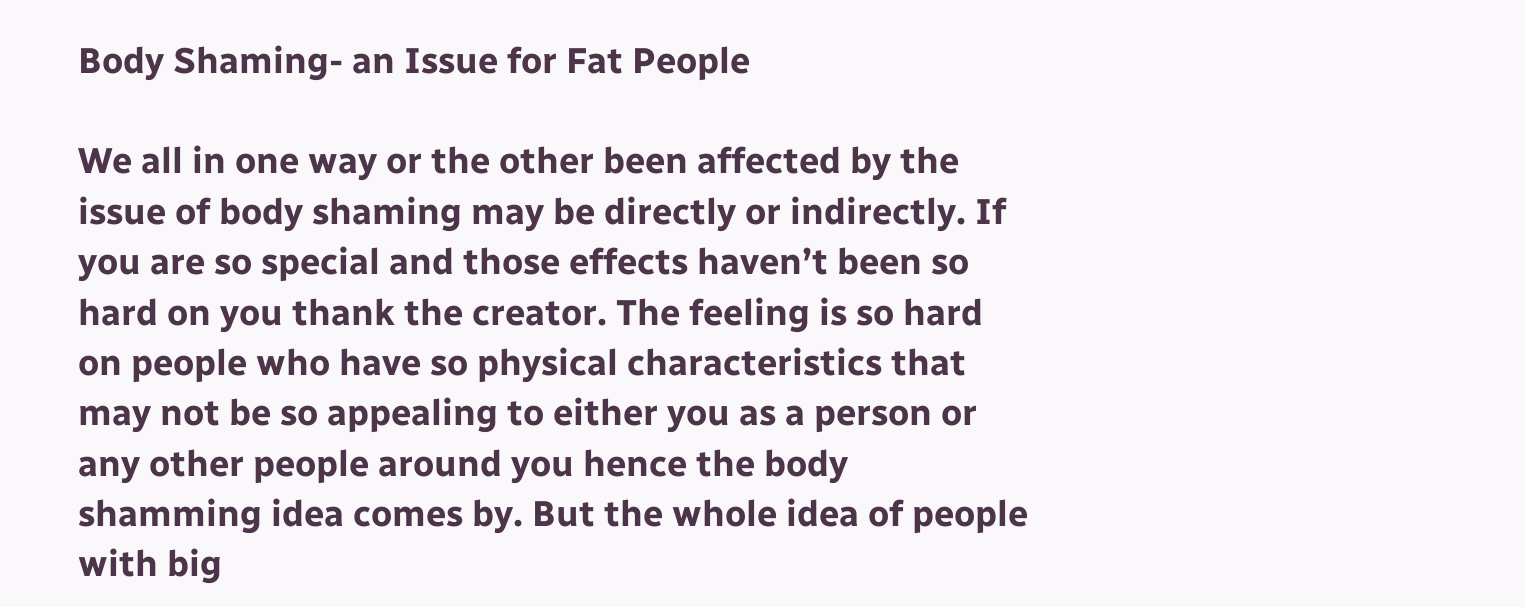Body Shaming- an Issue for Fat People

We all in one way or the other been affected by the issue of body shaming may be directly or indirectly. If you are so special and those effects haven’t been so hard on you thank the creator. The feeling is so hard on people who have so physical characteristics that may not be so appealing to either you as a person or any other people around you hence the body shamming idea comes by. But the whole idea of people with big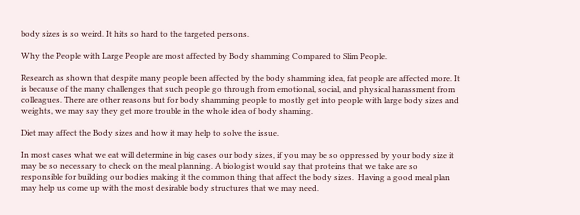body sizes is so weird. It hits so hard to the targeted persons.

Why the People with Large People are most affected by Body shamming Compared to Slim People.

Research as shown that despite many people been affected by the body shamming idea, fat people are affected more. It is because of the many challenges that such people go through from emotional, social, and physical harassment from colleagues. There are other reasons but for body shamming people to mostly get into people with large body sizes and weights, we may say they get more trouble in the whole idea of body shaming.

Diet may affect the Body sizes and how it may help to solve the issue.

In most cases what we eat will determine in big cases our body sizes, if you may be so oppressed by your body size it may be so necessary to check on the meal planning. A biologist would say that proteins that we take are so responsible for building our bodies making it the common thing that affect the body sizes.  Having a good meal plan may help us come up with the most desirable body structures that we may need.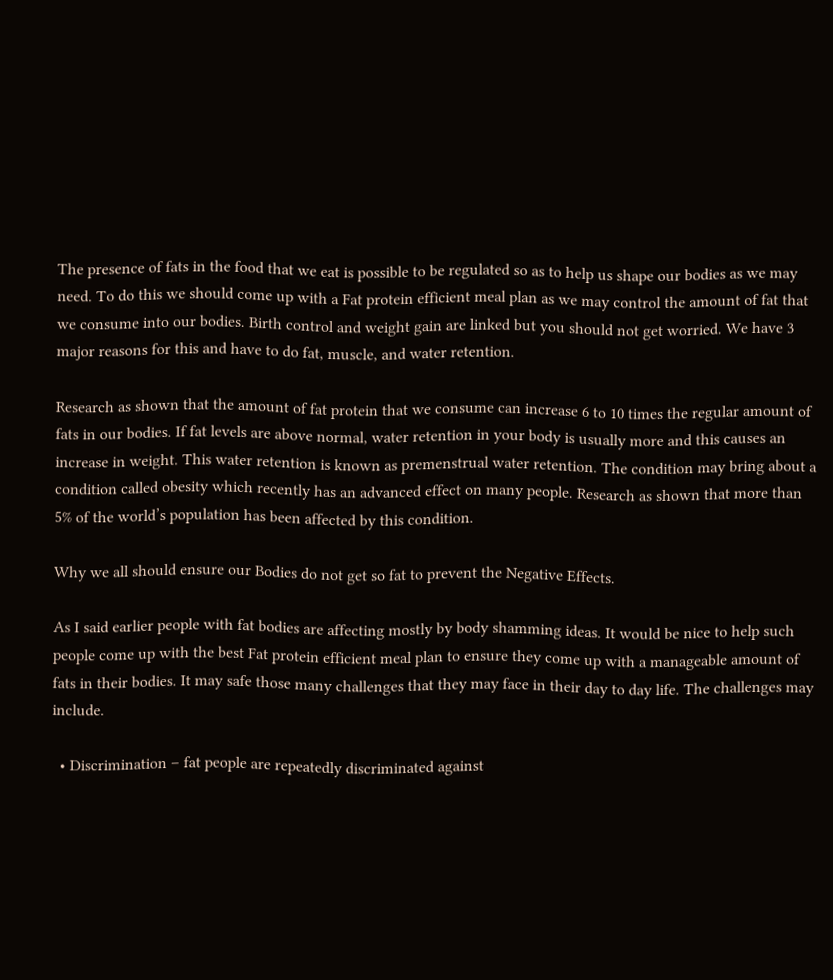The presence of fats in the food that we eat is possible to be regulated so as to help us shape our bodies as we may need. To do this we should come up with a Fat protein efficient meal plan as we may control the amount of fat that we consume into our bodies. Birth control and weight gain are linked but you should not get worried. We have 3 major reasons for this and have to do fat, muscle, and water retention.

Research as shown that the amount of fat protein that we consume can increase 6 to 10 times the regular amount of fats in our bodies. If fat levels are above normal, water retention in your body is usually more and this causes an increase in weight. This water retention is known as premenstrual water retention. The condition may bring about a condition called obesity which recently has an advanced effect on many people. Research as shown that more than 5% of the world’s population has been affected by this condition.

Why we all should ensure our Bodies do not get so fat to prevent the Negative Effects.

As I said earlier people with fat bodies are affecting mostly by body shamming ideas. It would be nice to help such people come up with the best Fat protein efficient meal plan to ensure they come up with a manageable amount of fats in their bodies. It may safe those many challenges that they may face in their day to day life. The challenges may include.

  • Discrimination – fat people are repeatedly discriminated against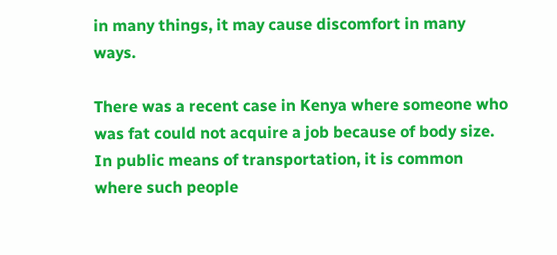in many things, it may cause discomfort in many ways.

There was a recent case in Kenya where someone who was fat could not acquire a job because of body size. In public means of transportation, it is common where such people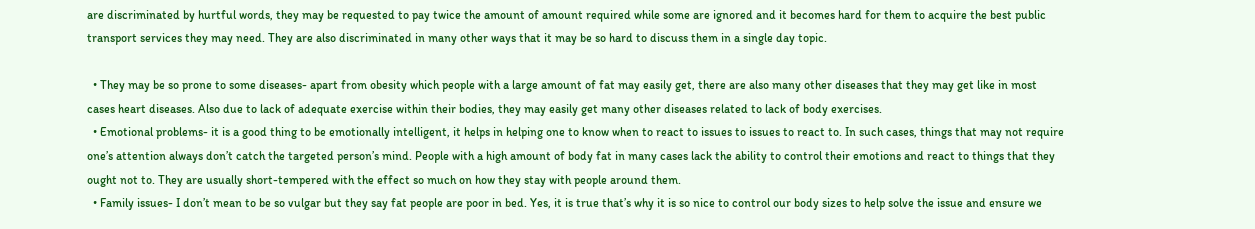are discriminated by hurtful words, they may be requested to pay twice the amount of amount required while some are ignored and it becomes hard for them to acquire the best public transport services they may need. They are also discriminated in many other ways that it may be so hard to discuss them in a single day topic.

  • They may be so prone to some diseases- apart from obesity which people with a large amount of fat may easily get, there are also many other diseases that they may get like in most cases heart diseases. Also due to lack of adequate exercise within their bodies, they may easily get many other diseases related to lack of body exercises.
  • Emotional problems- it is a good thing to be emotionally intelligent, it helps in helping one to know when to react to issues to issues to react to. In such cases, things that may not require one’s attention always don’t catch the targeted person’s mind. People with a high amount of body fat in many cases lack the ability to control their emotions and react to things that they ought not to. They are usually short-tempered with the effect so much on how they stay with people around them.
  • Family issues- I don’t mean to be so vulgar but they say fat people are poor in bed. Yes, it is true that’s why it is so nice to control our body sizes to help solve the issue and ensure we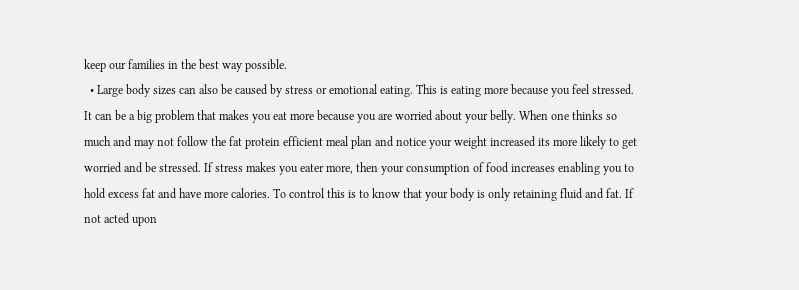keep our families in the best way possible.
  • Large body sizes can also be caused by stress or emotional eating. This is eating more because you feel stressed. It can be a big problem that makes you eat more because you are worried about your belly. When one thinks so much and may not follow the fat protein efficient meal plan and notice your weight increased its more likely to get worried and be stressed. If stress makes you eater more, then your consumption of food increases enabling you to hold excess fat and have more calories. To control this is to know that your body is only retaining fluid and fat. If not acted upon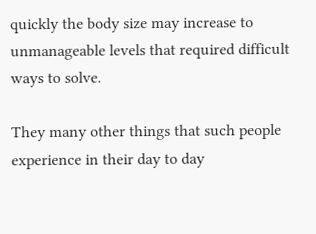quickly the body size may increase to unmanageable levels that required difficult ways to solve.

They many other things that such people experience in their day to day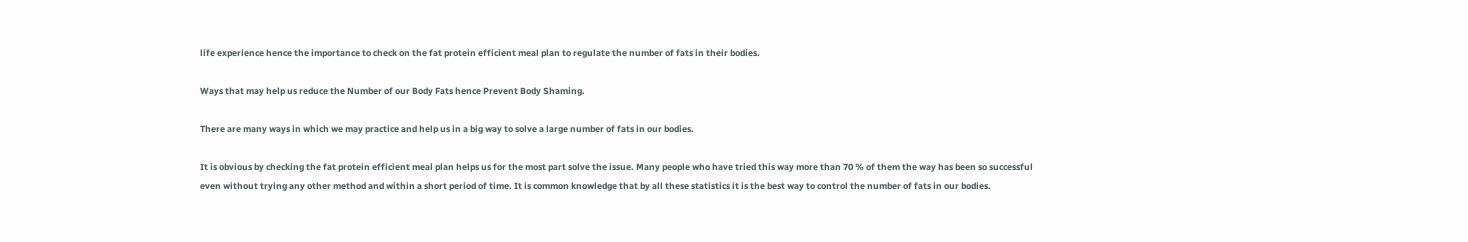life experience hence the importance to check on the fat protein efficient meal plan to regulate the number of fats in their bodies.

Ways that may help us reduce the Number of our Body Fats hence Prevent Body Shaming.

There are many ways in which we may practice and help us in a big way to solve a large number of fats in our bodies.

It is obvious by checking the fat protein efficient meal plan helps us for the most part solve the issue. Many people who have tried this way more than 70 % of them the way has been so successful even without trying any other method and within a short period of time. It is common knowledge that by all these statistics it is the best way to control the number of fats in our bodies.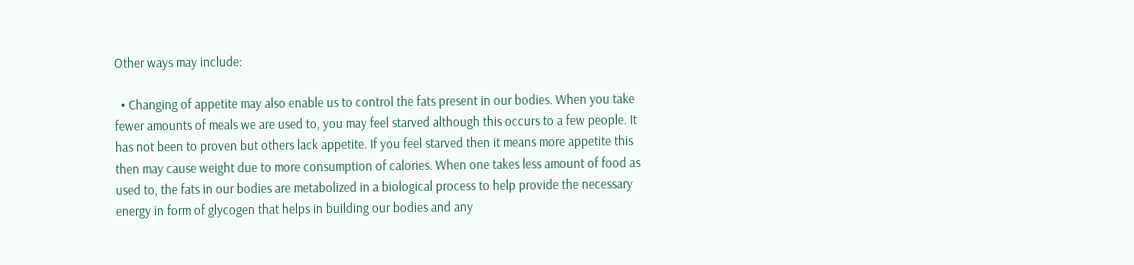Other ways may include:

  • Changing of appetite may also enable us to control the fats present in our bodies. When you take fewer amounts of meals we are used to, you may feel starved although this occurs to a few people. It has not been to proven but others lack appetite. If you feel starved then it means more appetite this then may cause weight due to more consumption of calories. When one takes less amount of food as used to, the fats in our bodies are metabolized in a biological process to help provide the necessary energy in form of glycogen that helps in building our bodies and any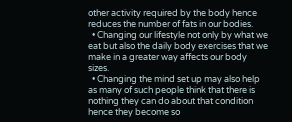other activity required by the body hence reduces the number of fats in our bodies.
  • Changing our lifestyle not only by what we eat but also the daily body exercises that we make in a greater way affects our body sizes.
  • Changing the mind set up may also help as many of such people think that there is nothing they can do about that condition hence they become so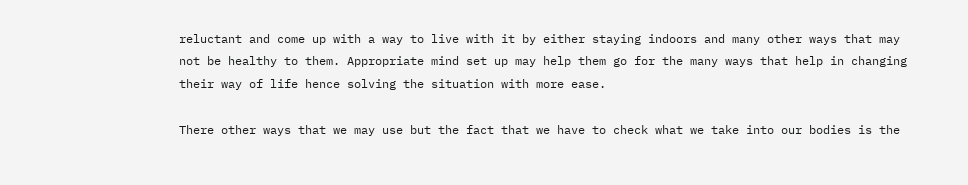reluctant and come up with a way to live with it by either staying indoors and many other ways that may not be healthy to them. Appropriate mind set up may help them go for the many ways that help in changing their way of life hence solving the situation with more ease.

There other ways that we may use but the fact that we have to check what we take into our bodies is the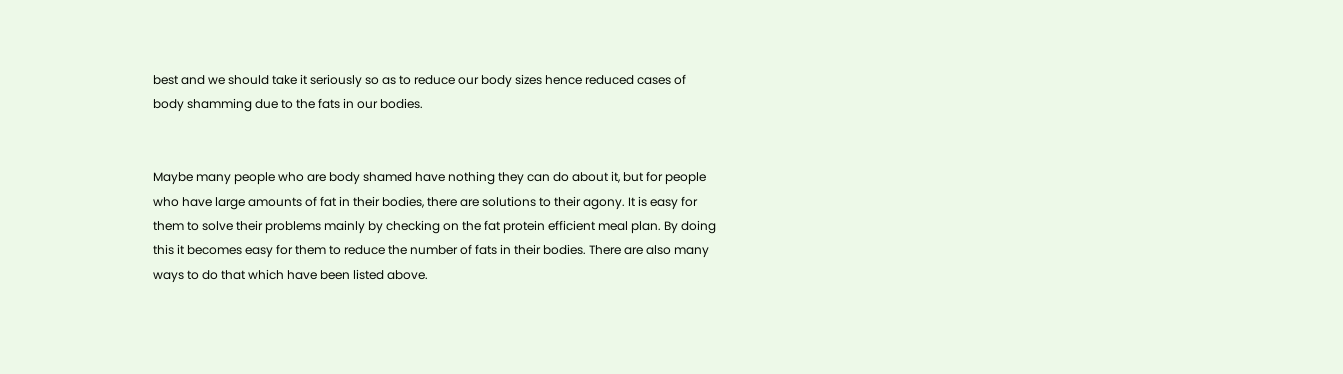best and we should take it seriously so as to reduce our body sizes hence reduced cases of body shamming due to the fats in our bodies.


Maybe many people who are body shamed have nothing they can do about it, but for people who have large amounts of fat in their bodies, there are solutions to their agony. It is easy for them to solve their problems mainly by checking on the fat protein efficient meal plan. By doing this it becomes easy for them to reduce the number of fats in their bodies. There are also many ways to do that which have been listed above.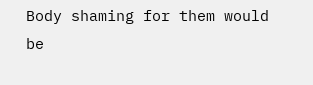Body shaming for them would be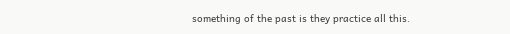something of the past is they practice all this.